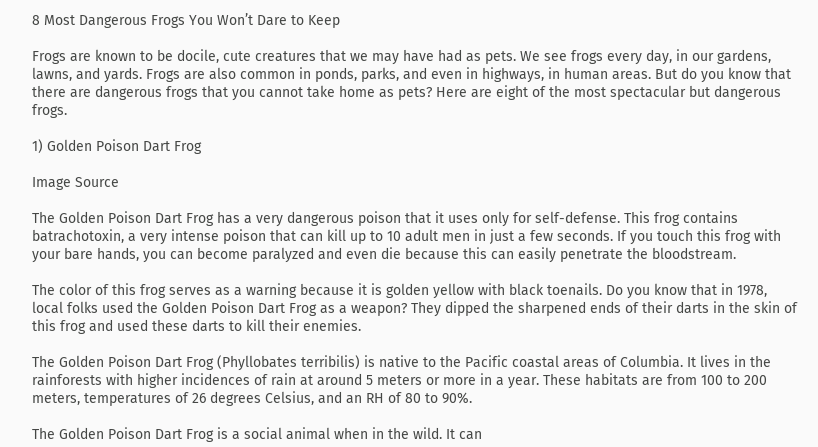8 Most Dangerous Frogs You Won’t Dare to Keep

Frogs are known to be docile, cute creatures that we may have had as pets. We see frogs every day, in our gardens, lawns, and yards. Frogs are also common in ponds, parks, and even in highways, in human areas. But do you know that there are dangerous frogs that you cannot take home as pets? Here are eight of the most spectacular but dangerous frogs.

1) Golden Poison Dart Frog

Image Source

The Golden Poison Dart Frog has a very dangerous poison that it uses only for self-defense. This frog contains batrachotoxin, a very intense poison that can kill up to 10 adult men in just a few seconds. If you touch this frog with your bare hands, you can become paralyzed and even die because this can easily penetrate the bloodstream.

The color of this frog serves as a warning because it is golden yellow with black toenails. Do you know that in 1978, local folks used the Golden Poison Dart Frog as a weapon? They dipped the sharpened ends of their darts in the skin of this frog and used these darts to kill their enemies.

The Golden Poison Dart Frog (Phyllobates terribilis) is native to the Pacific coastal areas of Columbia. It lives in the rainforests with higher incidences of rain at around 5 meters or more in a year. These habitats are from 100 to 200 meters, temperatures of 26 degrees Celsius, and an RH of 80 to 90%.

The Golden Poison Dart Frog is a social animal when in the wild. It can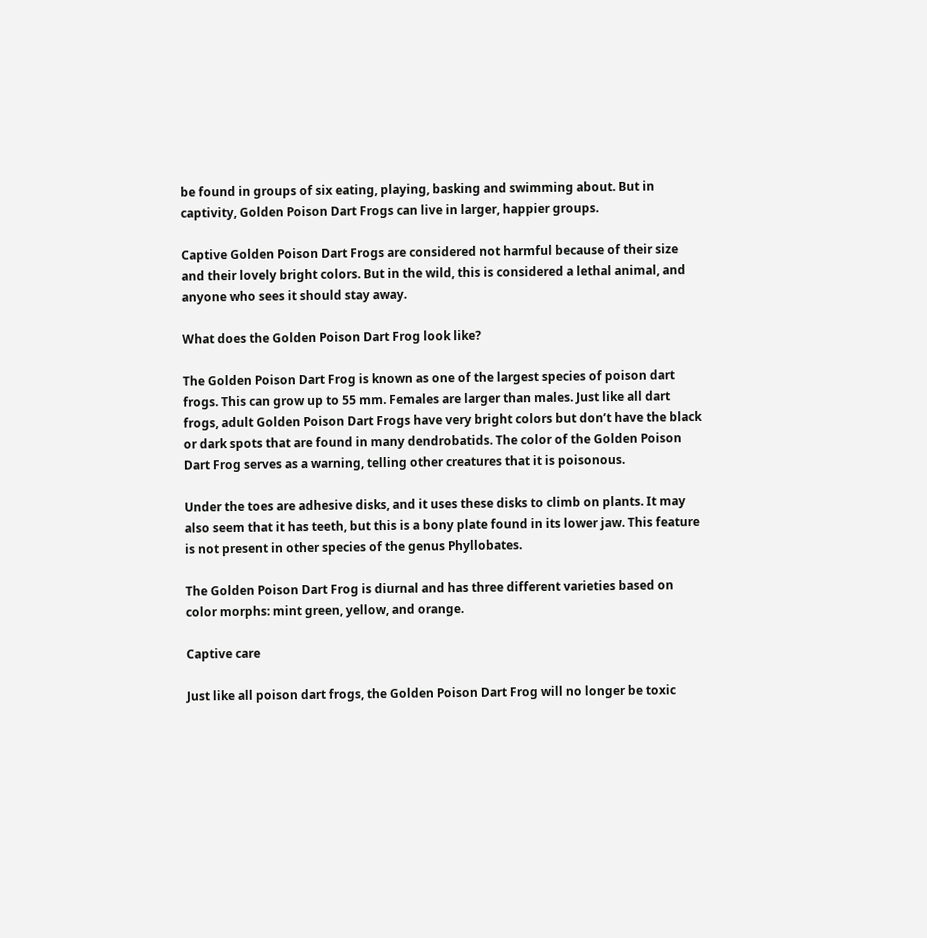be found in groups of six eating, playing, basking and swimming about. But in captivity, Golden Poison Dart Frogs can live in larger, happier groups.

Captive Golden Poison Dart Frogs are considered not harmful because of their size and their lovely bright colors. But in the wild, this is considered a lethal animal, and anyone who sees it should stay away.

What does the Golden Poison Dart Frog look like?

The Golden Poison Dart Frog is known as one of the largest species of poison dart frogs. This can grow up to 55 mm. Females are larger than males. Just like all dart frogs, adult Golden Poison Dart Frogs have very bright colors but don’t have the black or dark spots that are found in many dendrobatids. The color of the Golden Poison Dart Frog serves as a warning, telling other creatures that it is poisonous.

Under the toes are adhesive disks, and it uses these disks to climb on plants. It may also seem that it has teeth, but this is a bony plate found in its lower jaw. This feature is not present in other species of the genus Phyllobates.

The Golden Poison Dart Frog is diurnal and has three different varieties based on color morphs: mint green, yellow, and orange.

Captive care

Just like all poison dart frogs, the Golden Poison Dart Frog will no longer be toxic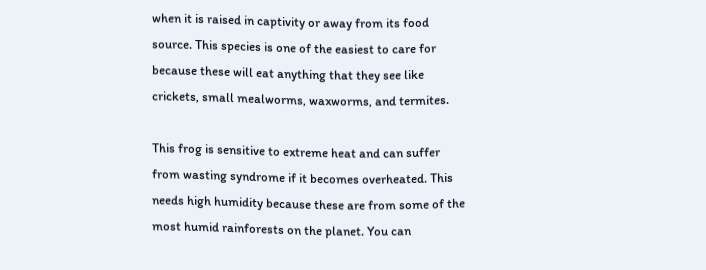when it is raised in captivity or away from its food source. This species is one of the easiest to care for because these will eat anything that they see like crickets, small mealworms, waxworms, and termites.

This frog is sensitive to extreme heat and can suffer from wasting syndrome if it becomes overheated. This needs high humidity because these are from some of the most humid rainforests on the planet. You can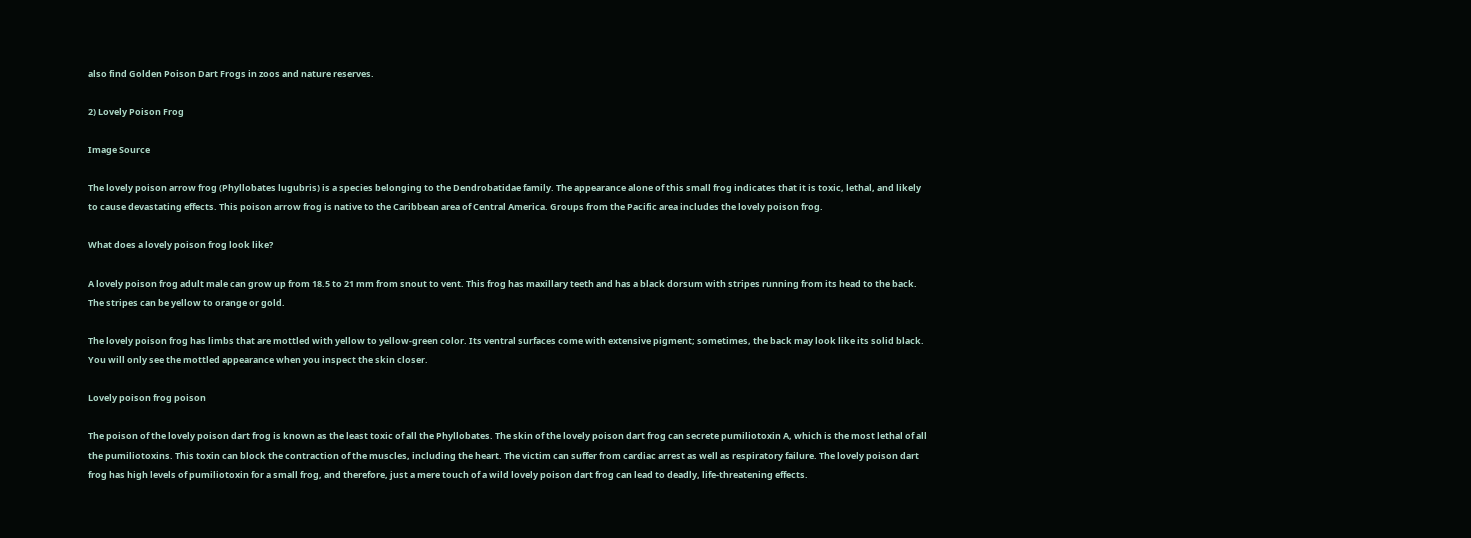also find Golden Poison Dart Frogs in zoos and nature reserves.

2) Lovely Poison Frog

Image Source

The lovely poison arrow frog (Phyllobates lugubris) is a species belonging to the Dendrobatidae family. The appearance alone of this small frog indicates that it is toxic, lethal, and likely to cause devastating effects. This poison arrow frog is native to the Caribbean area of Central America. Groups from the Pacific area includes the lovely poison frog.

What does a lovely poison frog look like?

A lovely poison frog adult male can grow up from 18.5 to 21 mm from snout to vent. This frog has maxillary teeth and has a black dorsum with stripes running from its head to the back. The stripes can be yellow to orange or gold.

The lovely poison frog has limbs that are mottled with yellow to yellow-green color. Its ventral surfaces come with extensive pigment; sometimes, the back may look like its solid black. You will only see the mottled appearance when you inspect the skin closer.

Lovely poison frog poison

The poison of the lovely poison dart frog is known as the least toxic of all the Phyllobates. The skin of the lovely poison dart frog can secrete pumiliotoxin A, which is the most lethal of all the pumiliotoxins. This toxin can block the contraction of the muscles, including the heart. The victim can suffer from cardiac arrest as well as respiratory failure. The lovely poison dart frog has high levels of pumiliotoxin for a small frog, and therefore, just a mere touch of a wild lovely poison dart frog can lead to deadly, life-threatening effects.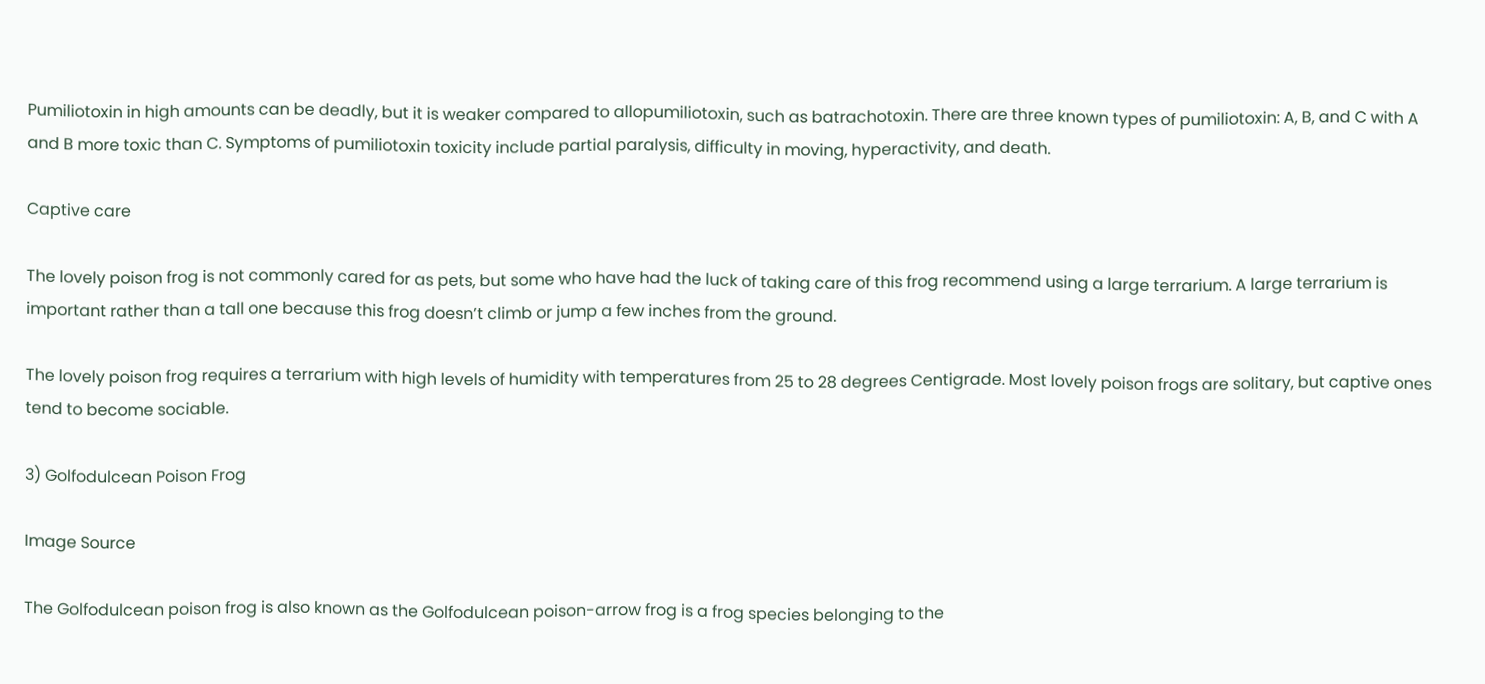Pumiliotoxin in high amounts can be deadly, but it is weaker compared to allopumiliotoxin, such as batrachotoxin. There are three known types of pumiliotoxin: A, B, and C with A and B more toxic than C. Symptoms of pumiliotoxin toxicity include partial paralysis, difficulty in moving, hyperactivity, and death.

Captive care

The lovely poison frog is not commonly cared for as pets, but some who have had the luck of taking care of this frog recommend using a large terrarium. A large terrarium is important rather than a tall one because this frog doesn’t climb or jump a few inches from the ground.

The lovely poison frog requires a terrarium with high levels of humidity with temperatures from 25 to 28 degrees Centigrade. Most lovely poison frogs are solitary, but captive ones tend to become sociable.

3) Golfodulcean Poison Frog

Image Source

The Golfodulcean poison frog is also known as the Golfodulcean poison-arrow frog is a frog species belonging to the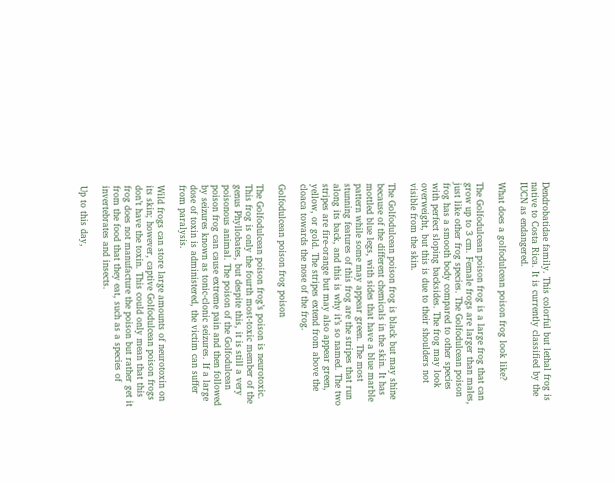Dendrobatidae family. This colorful but lethal frog is native to Costa Rica. It is currently classified by the IUCN as endangered.

What does a golfodulcean poison frog look like?

The Golfodulcean poison frog is a large frog that can grow up to 3 cm. Female frogs are larger than males, just like other frog species. The Golfodulcean poison frog has a smooth body compared to other species with perfect sloping backsides. The frog may look overweight, but this is due to their shoulders not visible from the skin.

The Golfodulcean poison frog is black but may shine because of the different chemicals in the skin. It has mottled blue legs, with sides that have a blue marble pattern while some may appear green. The most stunning features of this frog are the stripes that run along its back, and this is why it’s so named. The two stripes are fire-orange but may also appear green, yellow, or gold. The stripes extend from above the cloaca towards the nose of the frog.

Golfodulcean poison frog poison

The Golfodulcean poison frog’s poison is neurotoxic. This frog is only the fourth most-toxic member of the genus Phyllobates, but despite this, it is still a very poisonous animal. The poison of the Golfodulcean poison frog can cause extreme pain and then followed by seizures known as tonic-clonic seizures. If a large dose of toxin is administered, the victim can suffer from paralysis.

Wild frogs can store large amounts of neurotoxin on its skin; however, captive Golfodulcean poison frogs don’t have the toxin. This could only mean that this frog does not manufacture the poison but rather get it from the food that they eat, such as a species of invertebrates and insects.

Up to this day,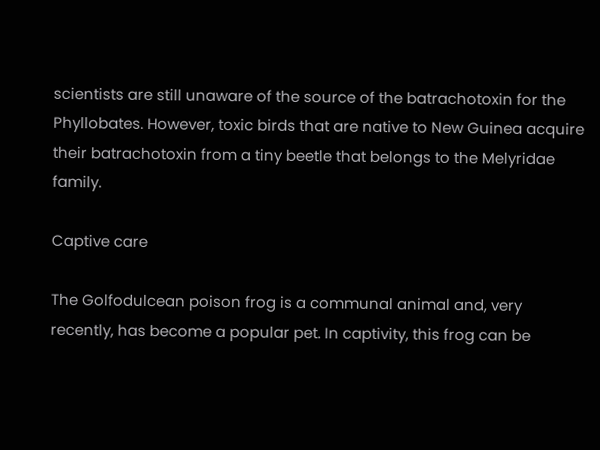scientists are still unaware of the source of the batrachotoxin for the Phyllobates. However, toxic birds that are native to New Guinea acquire their batrachotoxin from a tiny beetle that belongs to the Melyridae family.

Captive care

The Golfodulcean poison frog is a communal animal and, very recently, has become a popular pet. In captivity, this frog can be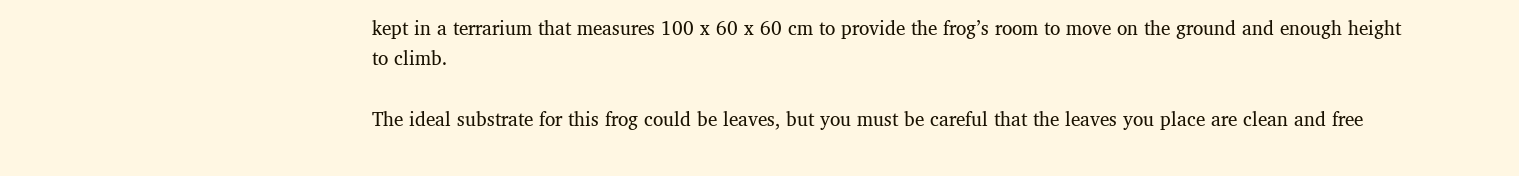kept in a terrarium that measures 100 x 60 x 60 cm to provide the frog’s room to move on the ground and enough height to climb.

The ideal substrate for this frog could be leaves, but you must be careful that the leaves you place are clean and free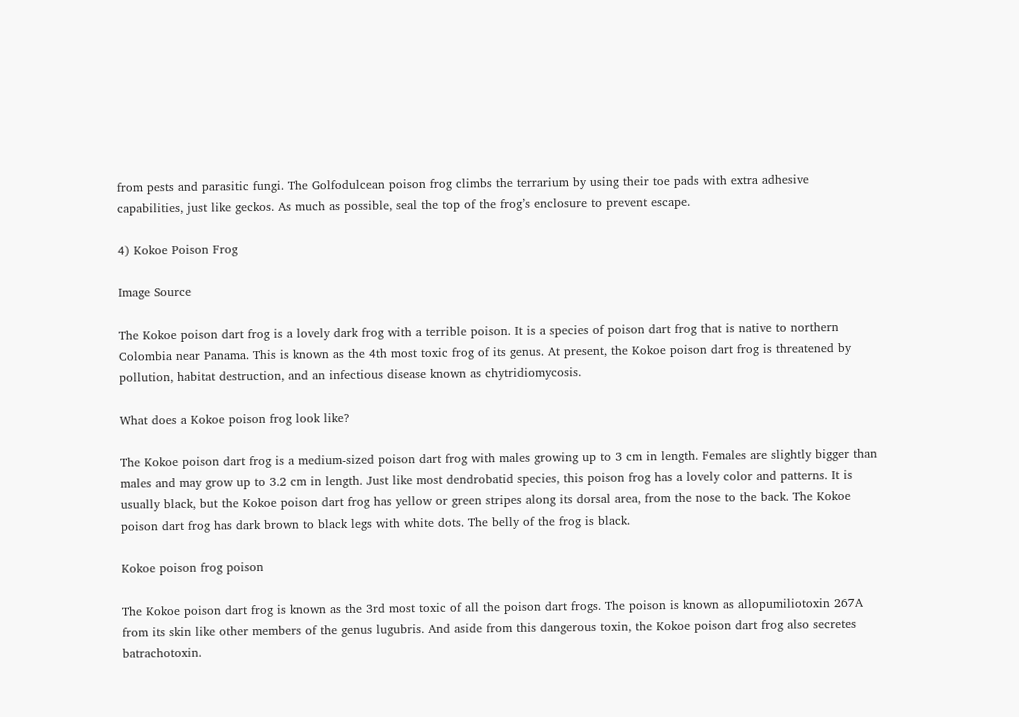from pests and parasitic fungi. The Golfodulcean poison frog climbs the terrarium by using their toe pads with extra adhesive capabilities, just like geckos. As much as possible, seal the top of the frog’s enclosure to prevent escape.

4) Kokoe Poison Frog

Image Source

The Kokoe poison dart frog is a lovely dark frog with a terrible poison. It is a species of poison dart frog that is native to northern Colombia near Panama. This is known as the 4th most toxic frog of its genus. At present, the Kokoe poison dart frog is threatened by pollution, habitat destruction, and an infectious disease known as chytridiomycosis.

What does a Kokoe poison frog look like?

The Kokoe poison dart frog is a medium-sized poison dart frog with males growing up to 3 cm in length. Females are slightly bigger than males and may grow up to 3.2 cm in length. Just like most dendrobatid species, this poison frog has a lovely color and patterns. It is usually black, but the Kokoe poison dart frog has yellow or green stripes along its dorsal area, from the nose to the back. The Kokoe poison dart frog has dark brown to black legs with white dots. The belly of the frog is black.

Kokoe poison frog poison

The Kokoe poison dart frog is known as the 3rd most toxic of all the poison dart frogs. The poison is known as allopumiliotoxin 267A from its skin like other members of the genus lugubris. And aside from this dangerous toxin, the Kokoe poison dart frog also secretes batrachotoxin.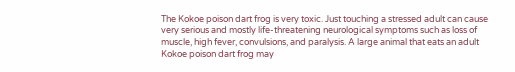The Kokoe poison dart frog is very toxic. Just touching a stressed adult can cause very serious and mostly life-threatening neurological symptoms such as loss of muscle, high fever, convulsions, and paralysis. A large animal that eats an adult Kokoe poison dart frog may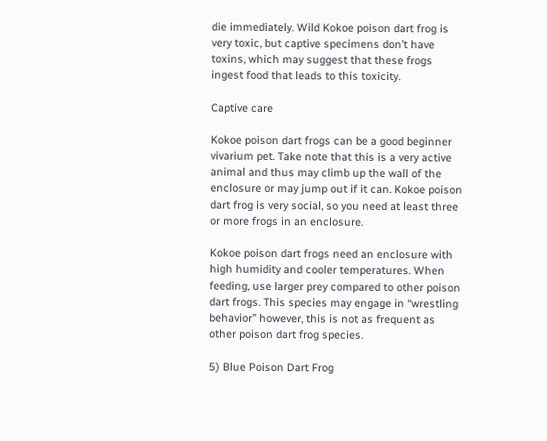die immediately. Wild Kokoe poison dart frog is very toxic, but captive specimens don’t have toxins, which may suggest that these frogs ingest food that leads to this toxicity.

Captive care

Kokoe poison dart frogs can be a good beginner vivarium pet. Take note that this is a very active animal and thus may climb up the wall of the enclosure or may jump out if it can. Kokoe poison dart frog is very social, so you need at least three or more frogs in an enclosure.

Kokoe poison dart frogs need an enclosure with high humidity and cooler temperatures. When feeding, use larger prey compared to other poison dart frogs. This species may engage in “wrestling behavior” however, this is not as frequent as other poison dart frog species.

5) Blue Poison Dart Frog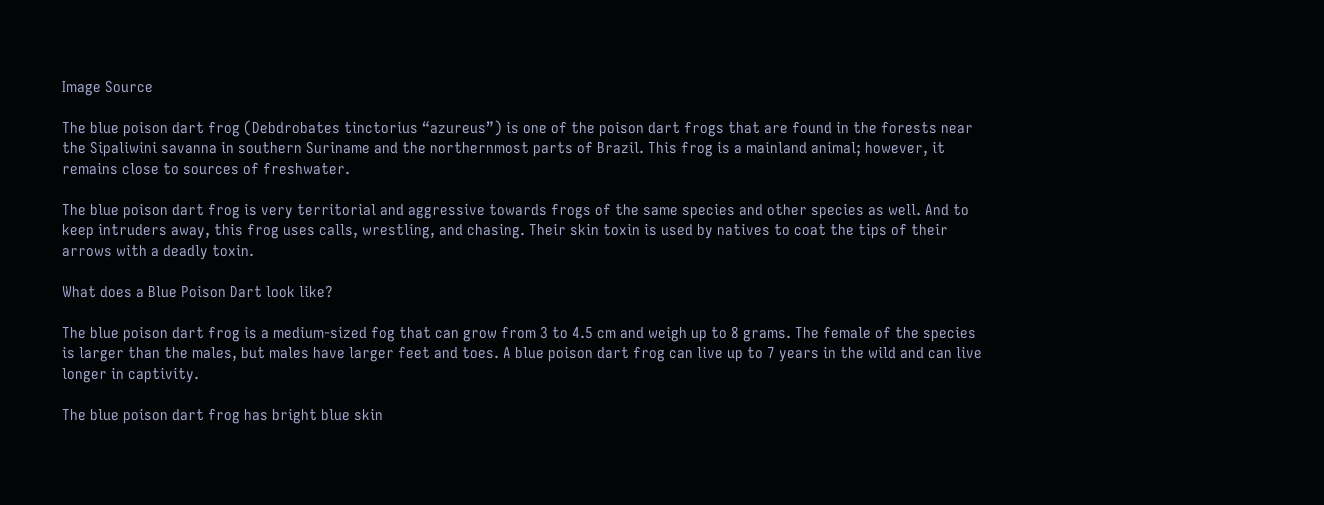Image Source

The blue poison dart frog (Debdrobates tinctorius “azureus”) is one of the poison dart frogs that are found in the forests near the Sipaliwini savanna in southern Suriname and the northernmost parts of Brazil. This frog is a mainland animal; however, it remains close to sources of freshwater.

The blue poison dart frog is very territorial and aggressive towards frogs of the same species and other species as well. And to keep intruders away, this frog uses calls, wrestling, and chasing. Their skin toxin is used by natives to coat the tips of their arrows with a deadly toxin.

What does a Blue Poison Dart look like?

The blue poison dart frog is a medium-sized fog that can grow from 3 to 4.5 cm and weigh up to 8 grams. The female of the species is larger than the males, but males have larger feet and toes. A blue poison dart frog can live up to 7 years in the wild and can live longer in captivity.

The blue poison dart frog has bright blue skin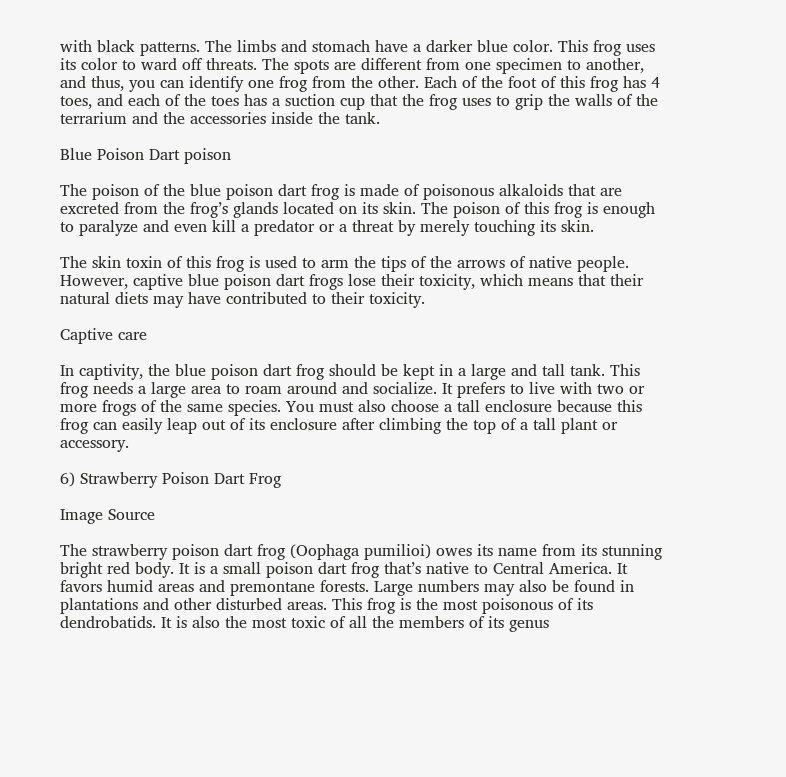with black patterns. The limbs and stomach have a darker blue color. This frog uses its color to ward off threats. The spots are different from one specimen to another, and thus, you can identify one frog from the other. Each of the foot of this frog has 4 toes, and each of the toes has a suction cup that the frog uses to grip the walls of the terrarium and the accessories inside the tank.

Blue Poison Dart poison

The poison of the blue poison dart frog is made of poisonous alkaloids that are excreted from the frog’s glands located on its skin. The poison of this frog is enough to paralyze and even kill a predator or a threat by merely touching its skin.

The skin toxin of this frog is used to arm the tips of the arrows of native people. However, captive blue poison dart frogs lose their toxicity, which means that their natural diets may have contributed to their toxicity.

Captive care

In captivity, the blue poison dart frog should be kept in a large and tall tank. This frog needs a large area to roam around and socialize. It prefers to live with two or more frogs of the same species. You must also choose a tall enclosure because this frog can easily leap out of its enclosure after climbing the top of a tall plant or accessory.

6) Strawberry Poison Dart Frog

Image Source

The strawberry poison dart frog (Oophaga pumilioi) owes its name from its stunning bright red body. It is a small poison dart frog that’s native to Central America. It favors humid areas and premontane forests. Large numbers may also be found in plantations and other disturbed areas. This frog is the most poisonous of its dendrobatids. It is also the most toxic of all the members of its genus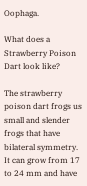Oophaga.

What does a Strawberry Poison Dart look like?

The strawberry poison dart frogs us small and slender frogs that have bilateral symmetry. It can grow from 17 to 24 mm and have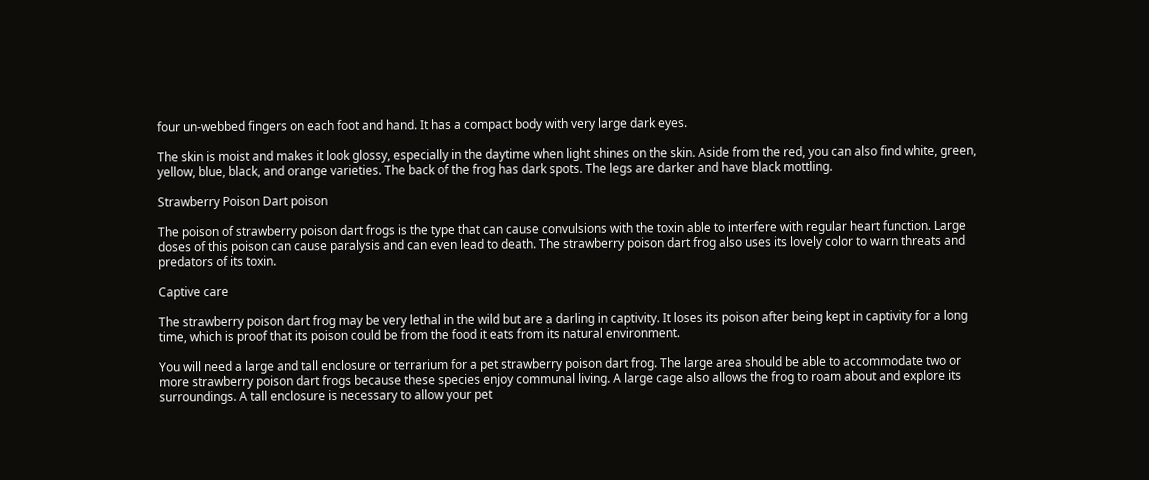four un-webbed fingers on each foot and hand. It has a compact body with very large dark eyes.

The skin is moist and makes it look glossy, especially in the daytime when light shines on the skin. Aside from the red, you can also find white, green, yellow, blue, black, and orange varieties. The back of the frog has dark spots. The legs are darker and have black mottling.

Strawberry Poison Dart poison

The poison of strawberry poison dart frogs is the type that can cause convulsions with the toxin able to interfere with regular heart function. Large doses of this poison can cause paralysis and can even lead to death. The strawberry poison dart frog also uses its lovely color to warn threats and predators of its toxin.

Captive care

The strawberry poison dart frog may be very lethal in the wild but are a darling in captivity. It loses its poison after being kept in captivity for a long time, which is proof that its poison could be from the food it eats from its natural environment.

You will need a large and tall enclosure or terrarium for a pet strawberry poison dart frog. The large area should be able to accommodate two or more strawberry poison dart frogs because these species enjoy communal living. A large cage also allows the frog to roam about and explore its surroundings. A tall enclosure is necessary to allow your pet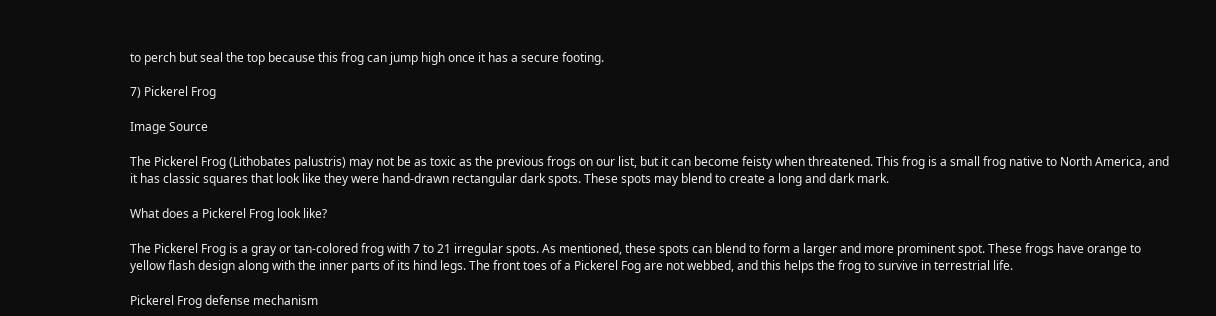to perch but seal the top because this frog can jump high once it has a secure footing.

7) Pickerel Frog

Image Source

The Pickerel Frog (Lithobates palustris) may not be as toxic as the previous frogs on our list, but it can become feisty when threatened. This frog is a small frog native to North America, and it has classic squares that look like they were hand-drawn rectangular dark spots. These spots may blend to create a long and dark mark.

What does a Pickerel Frog look like?

The Pickerel Frog is a gray or tan-colored frog with 7 to 21 irregular spots. As mentioned, these spots can blend to form a larger and more prominent spot. These frogs have orange to yellow flash design along with the inner parts of its hind legs. The front toes of a Pickerel Fog are not webbed, and this helps the frog to survive in terrestrial life.

Pickerel Frog defense mechanism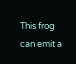This frog can emit a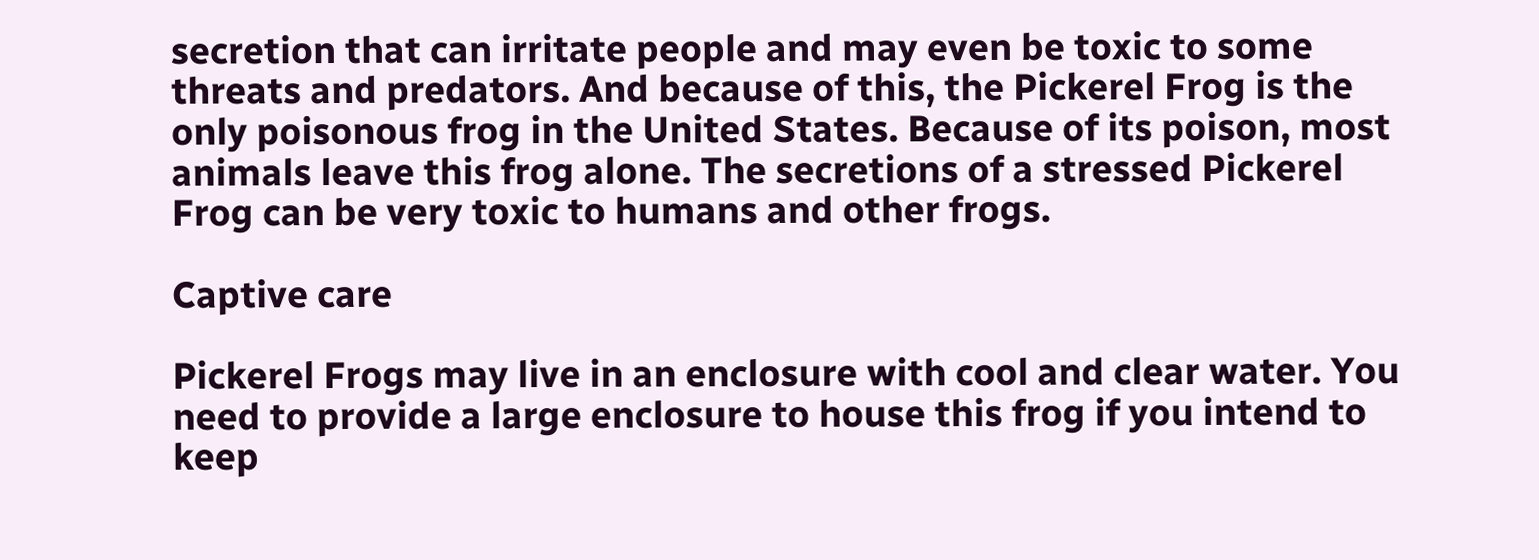secretion that can irritate people and may even be toxic to some threats and predators. And because of this, the Pickerel Frog is the only poisonous frog in the United States. Because of its poison, most animals leave this frog alone. The secretions of a stressed Pickerel Frog can be very toxic to humans and other frogs.

Captive care

Pickerel Frogs may live in an enclosure with cool and clear water. You need to provide a large enclosure to house this frog if you intend to keep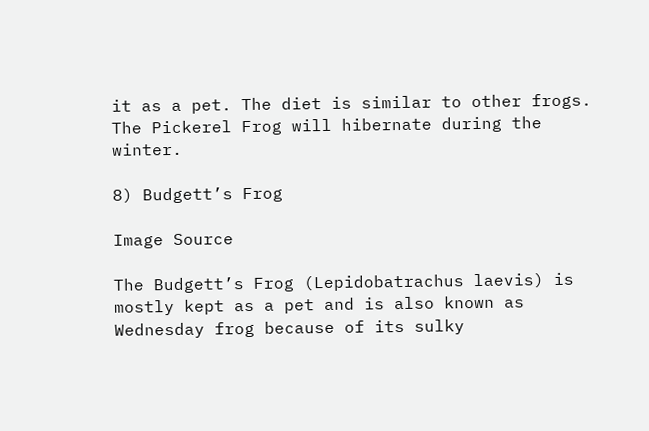it as a pet. The diet is similar to other frogs. The Pickerel Frog will hibernate during the winter.

8) Budgett’s Frog

Image Source

The Budgett’s Frog (Lepidobatrachus laevis) is mostly kept as a pet and is also known as Wednesday frog because of its sulky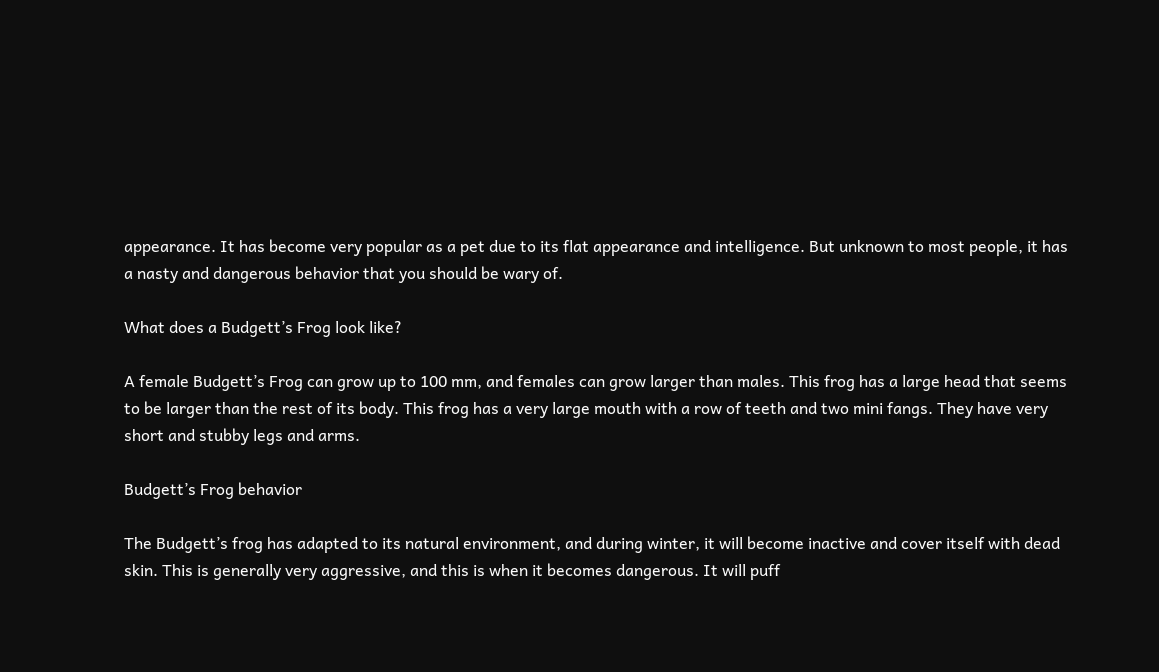appearance. It has become very popular as a pet due to its flat appearance and intelligence. But unknown to most people, it has a nasty and dangerous behavior that you should be wary of.

What does a Budgett’s Frog look like?

A female Budgett’s Frog can grow up to 100 mm, and females can grow larger than males. This frog has a large head that seems to be larger than the rest of its body. This frog has a very large mouth with a row of teeth and two mini fangs. They have very short and stubby legs and arms.

Budgett’s Frog behavior

The Budgett’s frog has adapted to its natural environment, and during winter, it will become inactive and cover itself with dead skin. This is generally very aggressive, and this is when it becomes dangerous. It will puff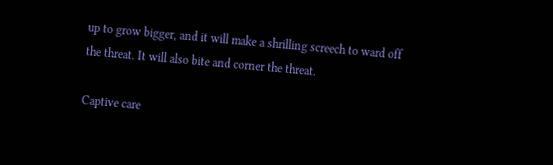up to grow bigger, and it will make a shrilling screech to ward off the threat. It will also bite and corner the threat.

Captive care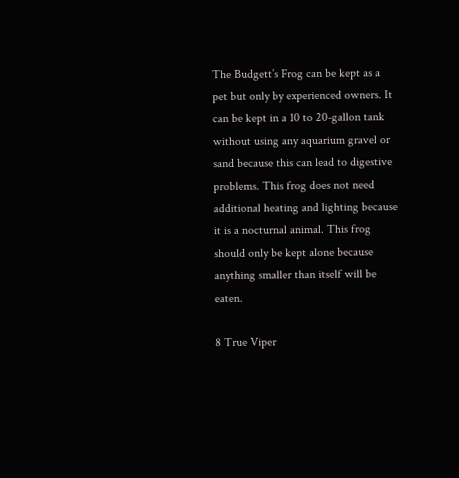The Budgett’s Frog can be kept as a pet but only by experienced owners. It can be kept in a 10 to 20-gallon tank without using any aquarium gravel or sand because this can lead to digestive problems. This frog does not need additional heating and lighting because it is a nocturnal animal. This frog should only be kept alone because anything smaller than itself will be eaten.

8 True Viper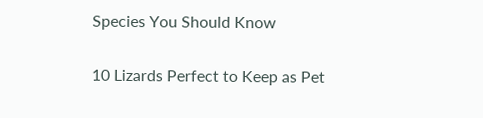Species You Should Know

10 Lizards Perfect to Keep as Pet